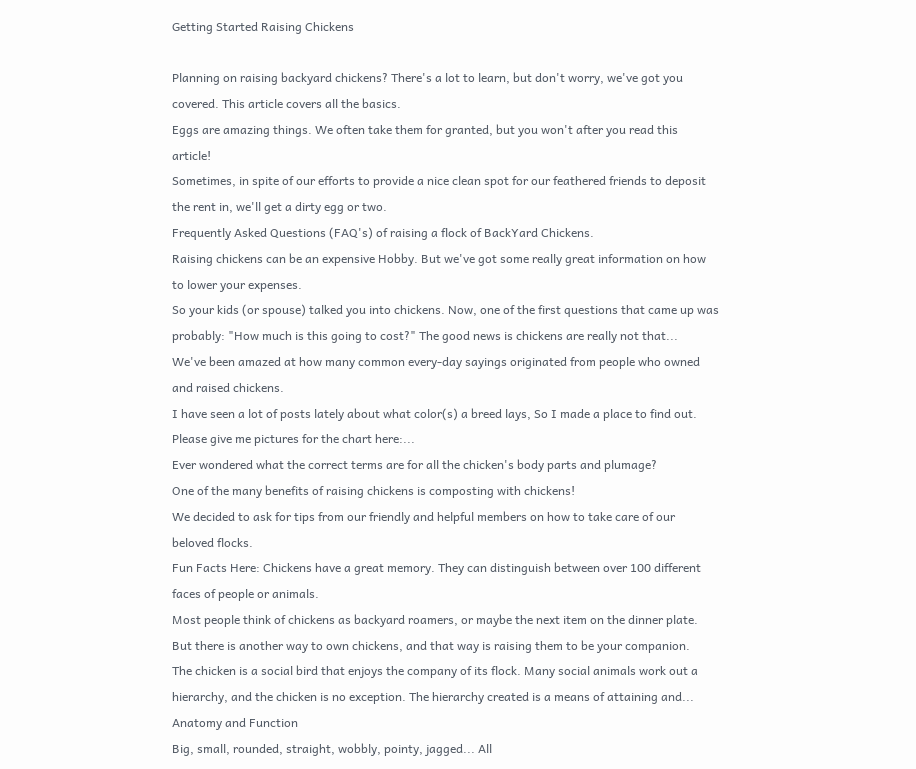Getting Started Raising Chickens

Planning on raising backyard chickens? There's a lot to learn, but don't worry, we've got you covered. This article covers all the basics.
Eggs are amazing things. We often take them for granted, but you won't after you read this article!
Sometimes, in spite of our efforts to provide a nice clean spot for our feathered friends to deposit the rent in, we'll get a dirty egg or two.
Frequently Asked Questions (FAQ's) of raising a flock of BackYard Chickens.
Raising chickens can be an expensive Hobby. But we've got some really great information on how to lower your expenses.
So your kids (or spouse) talked you into chickens. Now, one of the first questions that came up was probably: "How much is this going to cost?" The good news is chickens are really not that...
We've been amazed at how many common every-day sayings originated from people who owned and raised chickens.
I have seen a lot of posts lately about what color(s) a breed lays, So I made a place to find out. Please give me pictures for the chart here:...
Ever wondered what the correct terms are for all the chicken's body parts and plumage?
One of the many benefits of raising chickens is composting with chickens!
We decided to ask for tips from our friendly and helpful members on how to take care of our beloved flocks.
Fun Facts Here: Chickens have a great memory. They can distinguish between over 100 different faces of people or animals.
Most people think of chickens as backyard roamers, or maybe the next item on the dinner plate. But there is another way to own chickens, and that way is raising them to be your companion.
The chicken is a social bird that enjoys the company of its flock. Many social animals work out a hierarchy, and the chicken is no exception. The hierarchy created is a means of attaining and...
Anatomy and Function
Big, small, rounded, straight, wobbly, pointy, jagged... All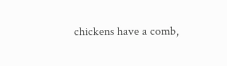chickens have a comb,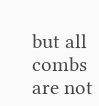but all combs are not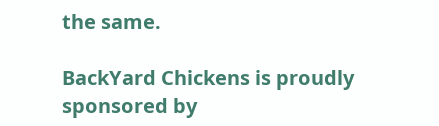the same.

BackYard Chickens is proudly sponsored by